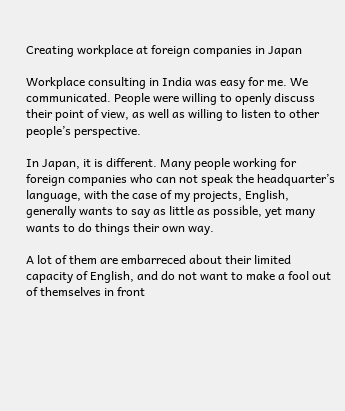Creating workplace at foreign companies in Japan

Workplace consulting in India was easy for me. We communicated. People were willing to openly discuss their point of view, as well as willing to listen to other people’s perspective.

In Japan, it is different. Many people working for foreign companies who can not speak the headquarter’s language, with the case of my projects, English, generally wants to say as little as possible, yet many wants to do things their own way.

A lot of them are embarreced about their limited capacity of English, and do not want to make a fool out of themselves in front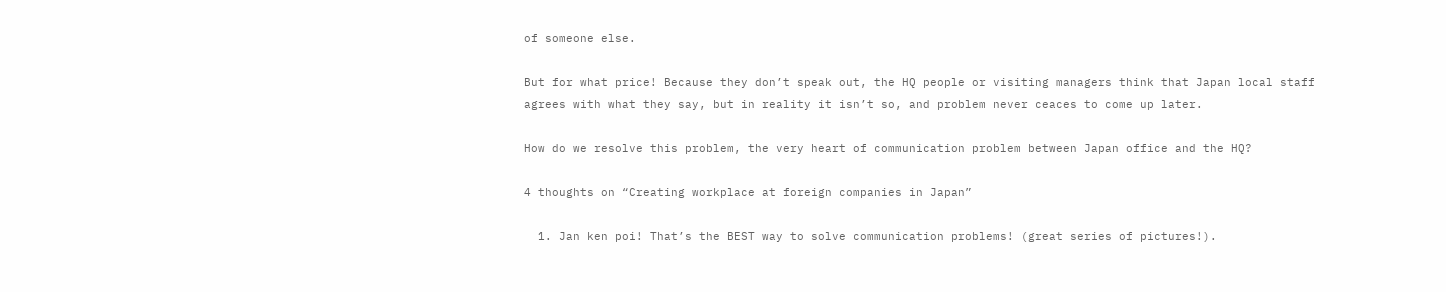of someone else.

But for what price! Because they don’t speak out, the HQ people or visiting managers think that Japan local staff agrees with what they say, but in reality it isn’t so, and problem never ceaces to come up later.

How do we resolve this problem, the very heart of communication problem between Japan office and the HQ?

4 thoughts on “Creating workplace at foreign companies in Japan”

  1. Jan ken poi! That’s the BEST way to solve communication problems! (great series of pictures!).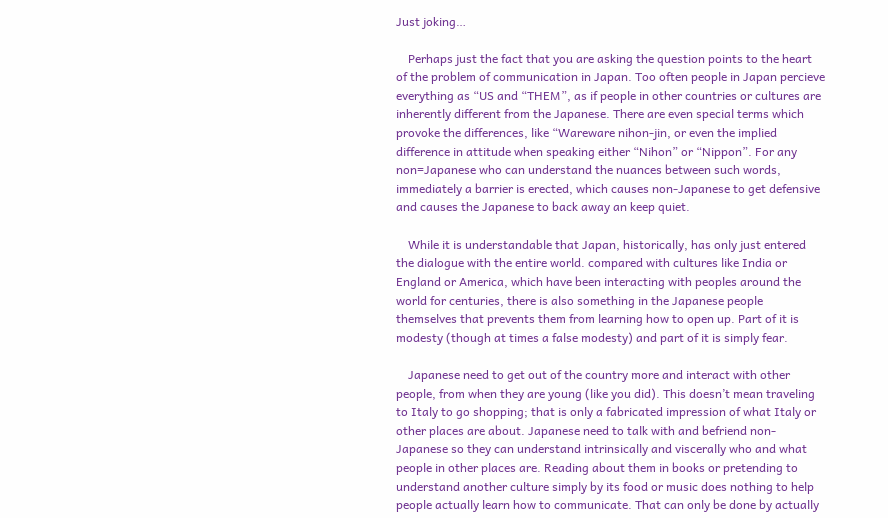Just joking…

    Perhaps just the fact that you are asking the question points to the heart of the problem of communication in Japan. Too often people in Japan percieve everything as “US and “THEM”, as if people in other countries or cultures are inherently different from the Japanese. There are even special terms which provoke the differences, like “Wareware nihon-jin, or even the implied difference in attitude when speaking either “Nihon” or “Nippon”. For any non=Japanese who can understand the nuances between such words, immediately a barrier is erected, which causes non-Japanese to get defensive and causes the Japanese to back away an keep quiet.

    While it is understandable that Japan, historically, has only just entered the dialogue with the entire world. compared with cultures like India or England or America, which have been interacting with peoples around the world for centuries, there is also something in the Japanese people themselves that prevents them from learning how to open up. Part of it is modesty (though at times a false modesty) and part of it is simply fear.

    Japanese need to get out of the country more and interact with other people, from when they are young (like you did). This doesn’t mean traveling to Italy to go shopping; that is only a fabricated impression of what Italy or other places are about. Japanese need to talk with and befriend non-Japanese so they can understand intrinsically and viscerally who and what people in other places are. Reading about them in books or pretending to understand another culture simply by its food or music does nothing to help people actually learn how to communicate. That can only be done by actually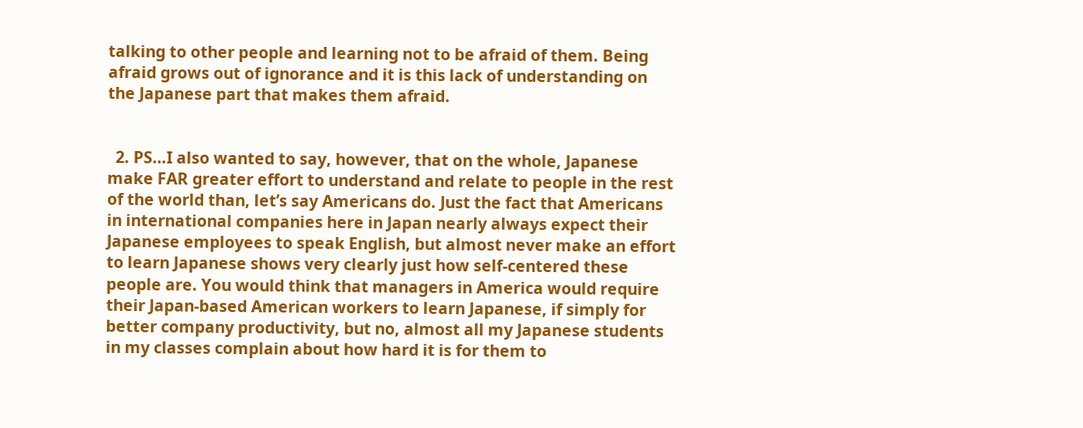talking to other people and learning not to be afraid of them. Being afraid grows out of ignorance and it is this lack of understanding on the Japanese part that makes them afraid.


  2. PS…I also wanted to say, however, that on the whole, Japanese make FAR greater effort to understand and relate to people in the rest of the world than, let’s say Americans do. Just the fact that Americans in international companies here in Japan nearly always expect their Japanese employees to speak English, but almost never make an effort to learn Japanese shows very clearly just how self-centered these people are. You would think that managers in America would require their Japan-based American workers to learn Japanese, if simply for better company productivity, but no, almost all my Japanese students in my classes complain about how hard it is for them to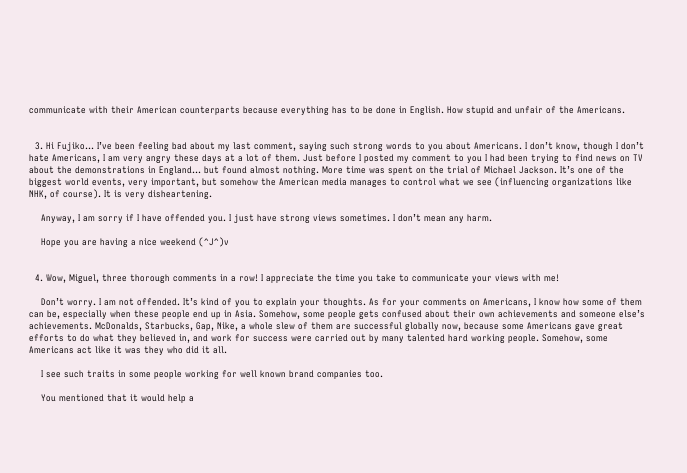communicate with their American counterparts because everything has to be done in English. How stupid and unfair of the Americans.


  3. Hi Fujiko… I’ve been feeling bad about my last comment, saying such strong words to you about Americans. I don’t know, though I don’t hate Americans, I am very angry these days at a lot of them. Just before I posted my comment to you I had been trying to find news on TV about the demonstrations in England… but found almost nothing. More time was spent on the trial of Michael Jackson. It’s one of the biggest world events, very important, but somehow the American media manages to control what we see (influencing organizations like NHK, of course). It is very disheartening.

    Anyway, I am sorry if I have offended you. I just have strong views sometimes. I don’t mean any harm.

    Hope you are having a nice weekend (^J^)v


  4. Wow, Miguel, three thorough comments in a row! I appreciate the time you take to communicate your views with me!

    Don’t worry. I am not offended. It’s kind of you to explain your thoughts. As for your comments on Americans, I know how some of them can be, especially when these people end up in Asia. Somehow, some people gets confused about their own achievements and someone else’s achievements. McDonalds, Starbucks, Gap, Nike, a whole slew of them are successful globally now, because some Americans gave great efforts to do what they believed in, and work for success were carried out by many talented hard working people. Somehow, some Americans act like it was they who did it all.

    I see such traits in some people working for well known brand companies too.

    You mentioned that it would help a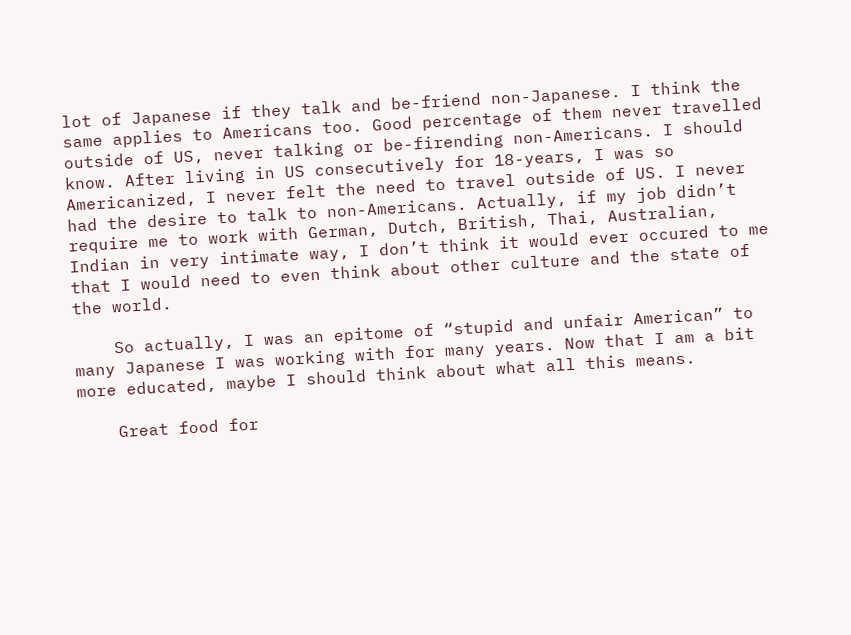lot of Japanese if they talk and be-friend non-Japanese. I think the same applies to Americans too. Good percentage of them never travelled outside of US, never talking or be-firending non-Americans. I should know. After living in US consecutively for 18-years, I was so Americanized, I never felt the need to travel outside of US. I never had the desire to talk to non-Americans. Actually, if my job didn’t require me to work with German, Dutch, British, Thai, Australian, Indian in very intimate way, I don’t think it would ever occured to me that I would need to even think about other culture and the state of the world.

    So actually, I was an epitome of “stupid and unfair American” to many Japanese I was working with for many years. Now that I am a bit more educated, maybe I should think about what all this means.

    Great food for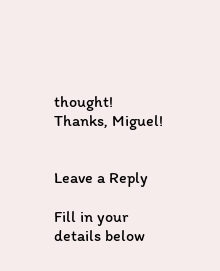thought! Thanks, Miguel!


Leave a Reply

Fill in your details below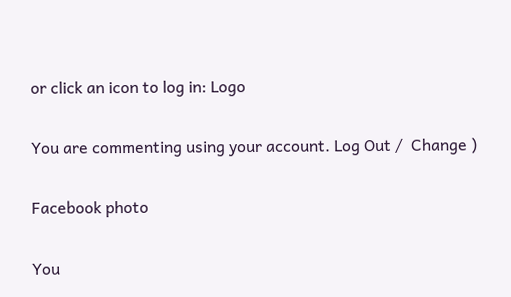or click an icon to log in: Logo

You are commenting using your account. Log Out /  Change )

Facebook photo

You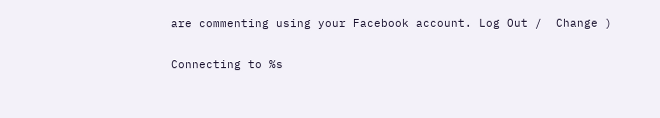are commenting using your Facebook account. Log Out /  Change )

Connecting to %s